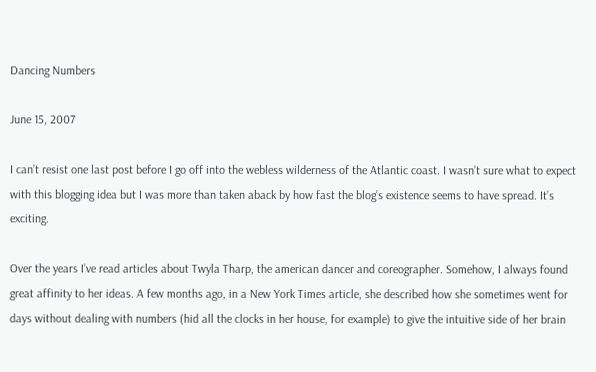Dancing Numbers

June 15, 2007

I can’t resist one last post before I go off into the webless wilderness of the Atlantic coast. I wasn’t sure what to expect with this blogging idea but I was more than taken aback by how fast the blog’s existence seems to have spread. It’s exciting.

Over the years I’ve read articles about Twyla Tharp, the american dancer and coreographer. Somehow, I always found great affinity to her ideas. A few months ago, in a New York Times article, she described how she sometimes went for days without dealing with numbers (hid all the clocks in her house, for example) to give the intuitive side of her brain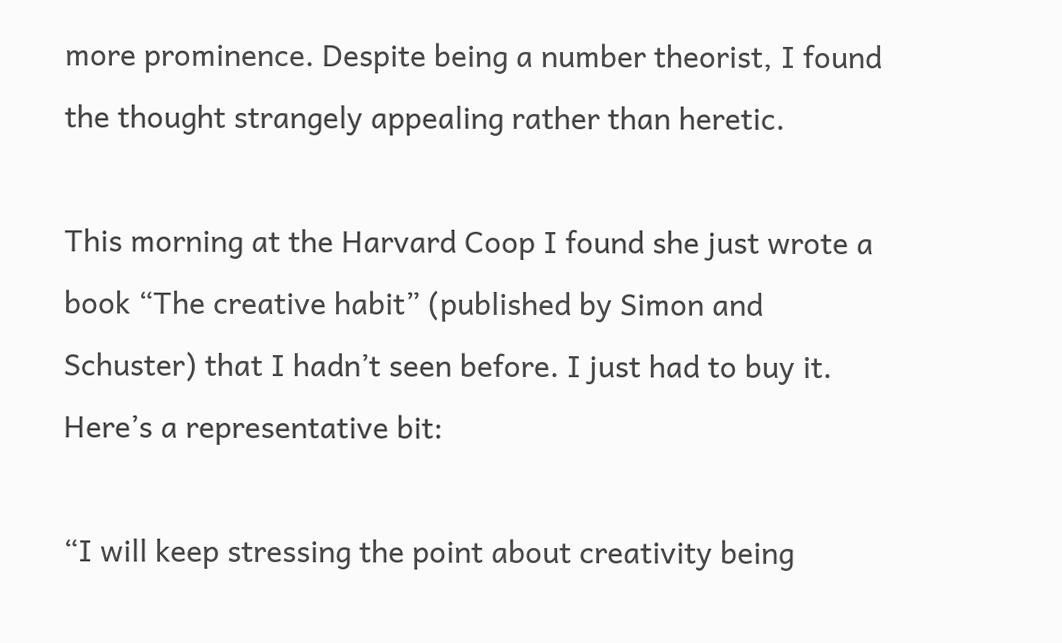more prominence. Despite being a number theorist, I found the thought strangely appealing rather than heretic.

This morning at the Harvard Coop I found she just wrote a book “The creative habit” (published by Simon and Schuster) that I hadn’t seen before. I just had to buy it. Here’s a representative bit:

“I will keep stressing the point about creativity being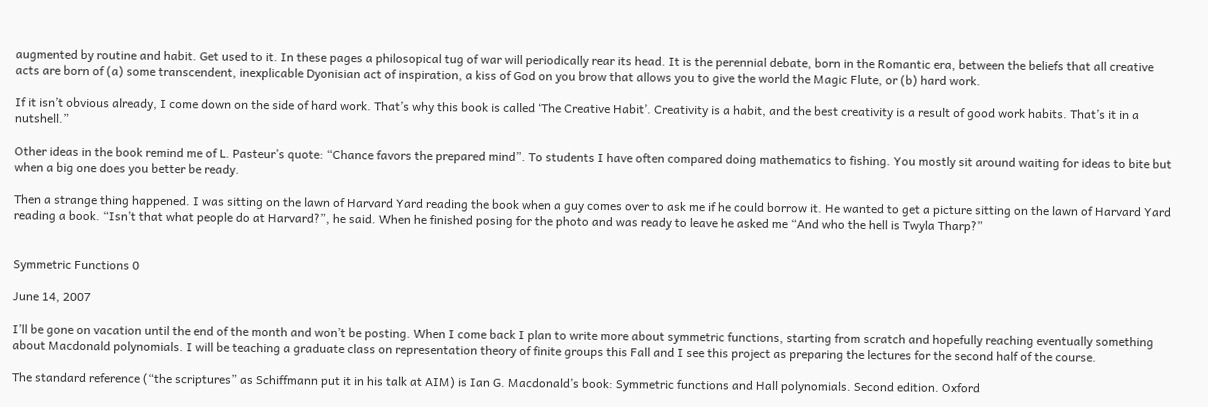augmented by routine and habit. Get used to it. In these pages a philosopical tug of war will periodically rear its head. It is the perennial debate, born in the Romantic era, between the beliefs that all creative acts are born of (a) some transcendent, inexplicable Dyonisian act of inspiration, a kiss of God on you brow that allows you to give the world the Magic Flute, or (b) hard work.

If it isn’t obvious already, I come down on the side of hard work. That’s why this book is called ‘The Creative Habit’. Creativity is a habit, and the best creativity is a result of good work habits. That’s it in a nutshell.”

Other ideas in the book remind me of L. Pasteur’s quote: “Chance favors the prepared mind”. To students I have often compared doing mathematics to fishing. You mostly sit around waiting for ideas to bite but when a big one does you better be ready.

Then a strange thing happened. I was sitting on the lawn of Harvard Yard reading the book when a guy comes over to ask me if he could borrow it. He wanted to get a picture sitting on the lawn of Harvard Yard reading a book. “Isn’t that what people do at Harvard?”, he said. When he finished posing for the photo and was ready to leave he asked me “And who the hell is Twyla Tharp?”


Symmetric Functions 0

June 14, 2007

I’ll be gone on vacation until the end of the month and won’t be posting. When I come back I plan to write more about symmetric functions, starting from scratch and hopefully reaching eventually something about Macdonald polynomials. I will be teaching a graduate class on representation theory of finite groups this Fall and I see this project as preparing the lectures for the second half of the course.

The standard reference (“the scriptures” as Schiffmann put it in his talk at AIM) is Ian G. Macdonald’s book: Symmetric functions and Hall polynomials. Second edition. Oxford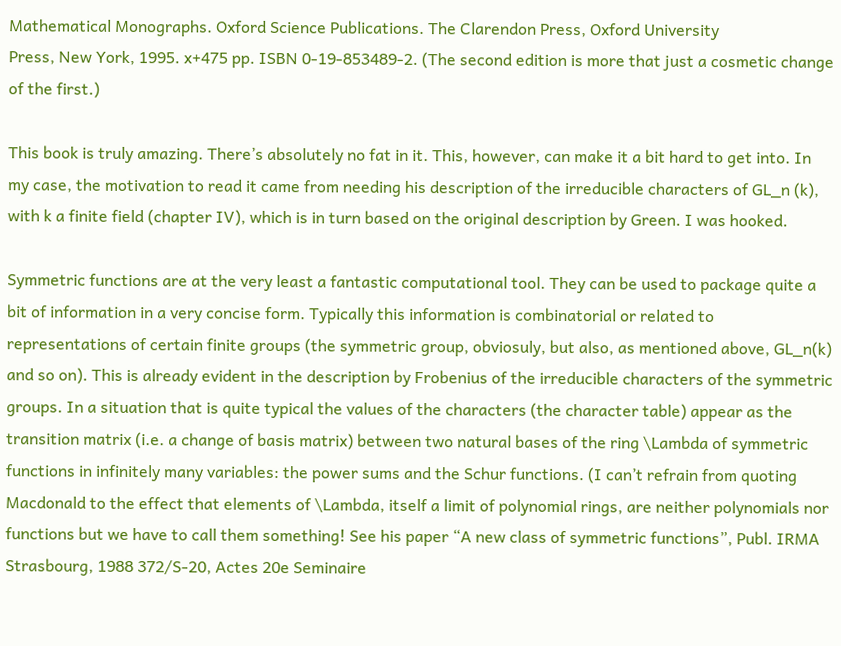Mathematical Monographs. Oxford Science Publications. The Clarendon Press, Oxford University
Press, New York, 1995. x+475 pp. ISBN 0-19-853489-2. (The second edition is more that just a cosmetic change of the first.)

This book is truly amazing. There’s absolutely no fat in it. This, however, can make it a bit hard to get into. In my case, the motivation to read it came from needing his description of the irreducible characters of GL_n (k), with k a finite field (chapter IV), which is in turn based on the original description by Green. I was hooked.

Symmetric functions are at the very least a fantastic computational tool. They can be used to package quite a bit of information in a very concise form. Typically this information is combinatorial or related to representations of certain finite groups (the symmetric group, obviosuly, but also, as mentioned above, GL_n(k) and so on). This is already evident in the description by Frobenius of the irreducible characters of the symmetric groups. In a situation that is quite typical the values of the characters (the character table) appear as the transition matrix (i.e. a change of basis matrix) between two natural bases of the ring \Lambda of symmetric functions in infinitely many variables: the power sums and the Schur functions. (I can’t refrain from quoting Macdonald to the effect that elements of \Lambda, itself a limit of polynomial rings, are neither polynomials nor functions but we have to call them something! See his paper “A new class of symmetric functions”, Publ. IRMA Strasbourg, 1988 372/S-20, Actes 20e Seminaire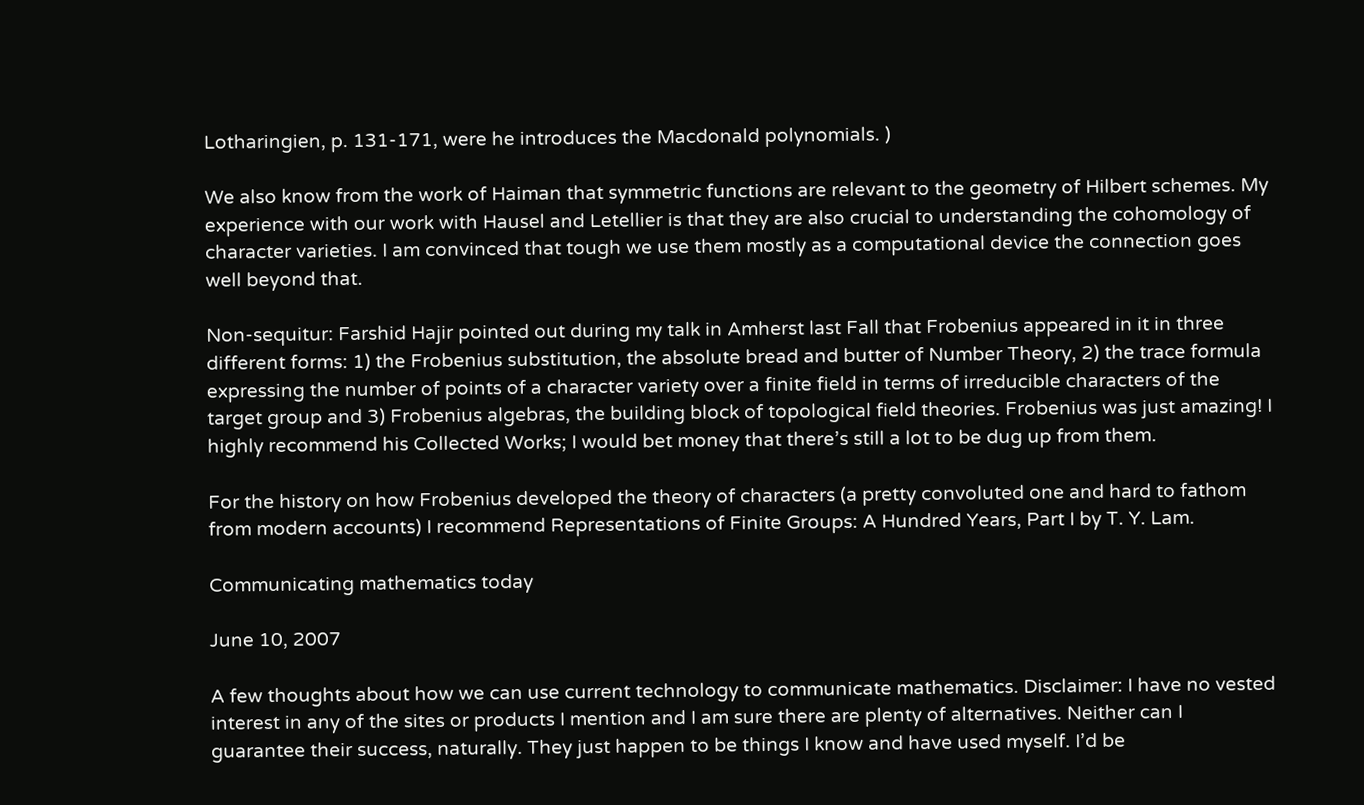Lotharingien, p. 131-171, were he introduces the Macdonald polynomials. )

We also know from the work of Haiman that symmetric functions are relevant to the geometry of Hilbert schemes. My experience with our work with Hausel and Letellier is that they are also crucial to understanding the cohomology of character varieties. I am convinced that tough we use them mostly as a computational device the connection goes well beyond that.

Non-sequitur: Farshid Hajir pointed out during my talk in Amherst last Fall that Frobenius appeared in it in three different forms: 1) the Frobenius substitution, the absolute bread and butter of Number Theory, 2) the trace formula expressing the number of points of a character variety over a finite field in terms of irreducible characters of the target group and 3) Frobenius algebras, the building block of topological field theories. Frobenius was just amazing! I highly recommend his Collected Works; I would bet money that there’s still a lot to be dug up from them.

For the history on how Frobenius developed the theory of characters (a pretty convoluted one and hard to fathom from modern accounts) I recommend Representations of Finite Groups: A Hundred Years, Part I by T. Y. Lam.

Communicating mathematics today

June 10, 2007

A few thoughts about how we can use current technology to communicate mathematics. Disclaimer: I have no vested interest in any of the sites or products I mention and I am sure there are plenty of alternatives. Neither can I guarantee their success, naturally. They just happen to be things I know and have used myself. I’d be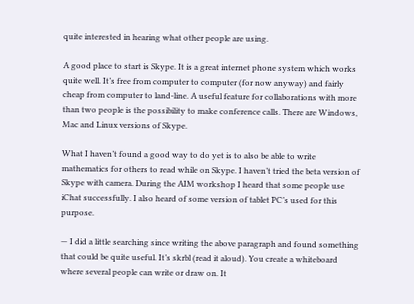quite interested in hearing what other people are using.

A good place to start is Skype. It is a great internet phone system which works quite well. It’s free from computer to computer (for now anyway) and fairly cheap from computer to land-line. A useful feature for collaborations with more than two people is the possibility to make conference calls. There are Windows, Mac and Linux versions of Skype.

What I haven’t found a good way to do yet is to also be able to write mathematics for others to read while on Skype. I haven’t tried the beta version of Skype with camera. During the AIM workshop I heard that some people use iChat successfully. I also heard of some version of tablet PC’s used for this purpose.

— I did a little searching since writing the above paragraph and found something that could be quite useful. It’s skrbl (read it aloud). You create a whiteboard where several people can write or draw on. It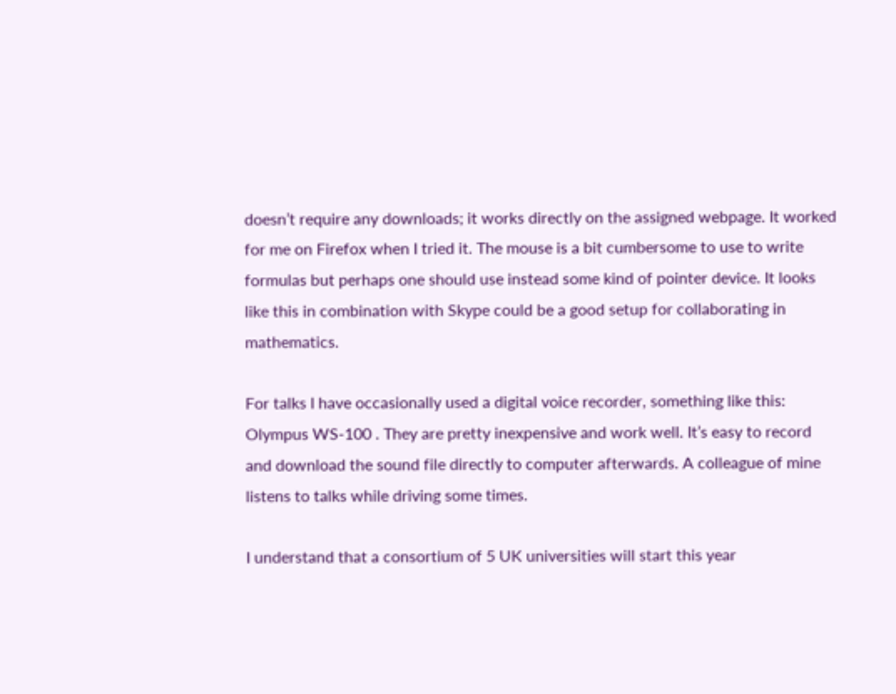doesn’t require any downloads; it works directly on the assigned webpage. It worked for me on Firefox when I tried it. The mouse is a bit cumbersome to use to write formulas but perhaps one should use instead some kind of pointer device. It looks like this in combination with Skype could be a good setup for collaborating in mathematics.

For talks I have occasionally used a digital voice recorder, something like this: Olympus WS-100 . They are pretty inexpensive and work well. It’s easy to record and download the sound file directly to computer afterwards. A colleague of mine listens to talks while driving some times.

I understand that a consortium of 5 UK universities will start this year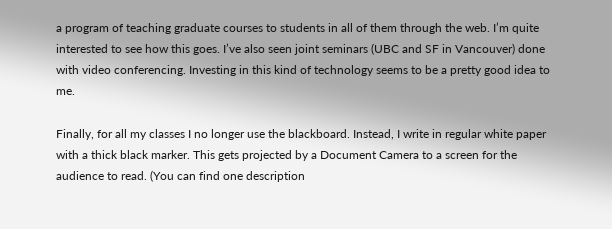a program of teaching graduate courses to students in all of them through the web. I’m quite interested to see how this goes. I’ve also seen joint seminars (UBC and SF in Vancouver) done with video conferencing. Investing in this kind of technology seems to be a pretty good idea to me.

Finally, for all my classes I no longer use the blackboard. Instead, I write in regular white paper with a thick black marker. This gets projected by a Document Camera to a screen for the audience to read. (You can find one description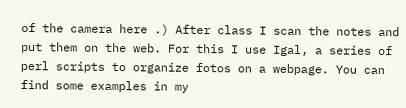of the camera here .) After class I scan the notes and put them on the web. For this I use Igal, a series of perl scripts to organize fotos on a webpage. You can find some examples in my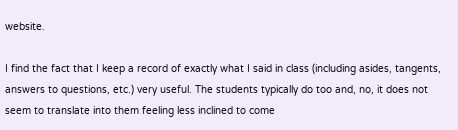website.

I find the fact that I keep a record of exactly what I said in class (including asides, tangents, answers to questions, etc.) very useful. The students typically do too and, no, it does not seem to translate into them feeling less inclined to come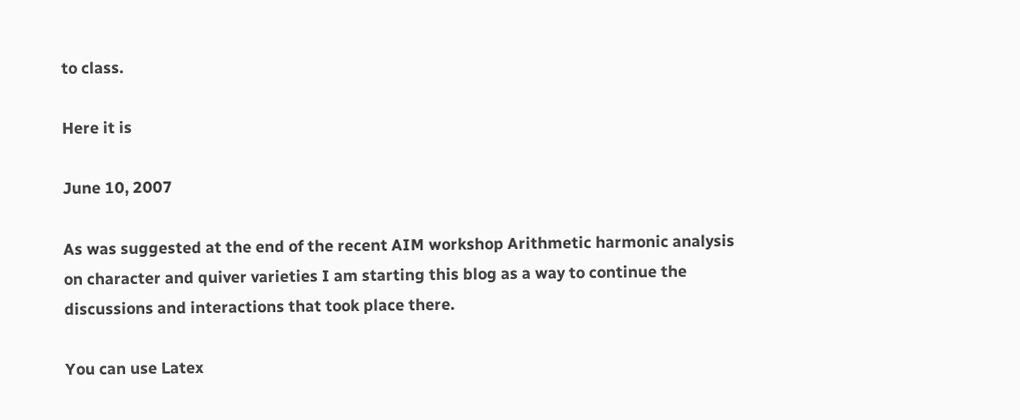to class.

Here it is

June 10, 2007

As was suggested at the end of the recent AIM workshop Arithmetic harmonic analysis on character and quiver varieties I am starting this blog as a way to continue the discussions and interactions that took place there.

You can use Latex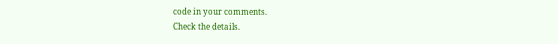code in your comments.
Check the details.